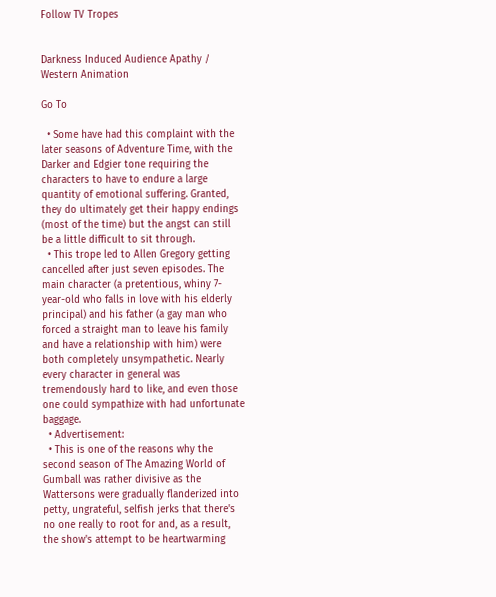Follow TV Tropes


Darkness Induced Audience Apathy / Western Animation

Go To

  • Some have had this complaint with the later seasons of Adventure Time, with the Darker and Edgier tone requiring the characters to have to endure a large quantity of emotional suffering. Granted, they do ultimately get their happy endings (most of the time) but the angst can still be a little difficult to sit through.
  • This trope led to Allen Gregory getting cancelled after just seven episodes. The main character (a pretentious, whiny 7-year-old who falls in love with his elderly principal) and his father (a gay man who forced a straight man to leave his family and have a relationship with him) were both completely unsympathetic. Nearly every character in general was tremendously hard to like, and even those one could sympathize with had unfortunate baggage.
  • Advertisement:
  • This is one of the reasons why the second season of The Amazing World of Gumball was rather divisive as the Wattersons were gradually flanderized into petty, ungrateful, selfish jerks that there's no one really to root for and, as a result, the show's attempt to be heartwarming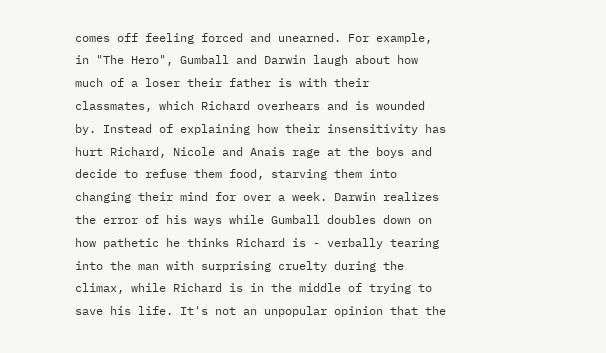comes off feeling forced and unearned. For example, in "The Hero", Gumball and Darwin laugh about how much of a loser their father is with their classmates, which Richard overhears and is wounded by. Instead of explaining how their insensitivity has hurt Richard, Nicole and Anais rage at the boys and decide to refuse them food, starving them into changing their mind for over a week. Darwin realizes the error of his ways while Gumball doubles down on how pathetic he thinks Richard is - verbally tearing into the man with surprising cruelty during the climax, while Richard is in the middle of trying to save his life. It's not an unpopular opinion that the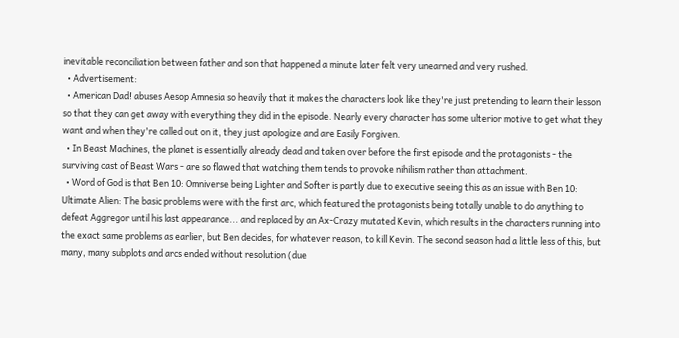inevitable reconciliation between father and son that happened a minute later felt very unearned and very rushed.
  • Advertisement:
  • American Dad! abuses Aesop Amnesia so heavily that it makes the characters look like they're just pretending to learn their lesson so that they can get away with everything they did in the episode. Nearly every character has some ulterior motive to get what they want and when they're called out on it, they just apologize and are Easily Forgiven.
  • In Beast Machines, the planet is essentially already dead and taken over before the first episode and the protagonists - the surviving cast of Beast Wars - are so flawed that watching them tends to provoke nihilism rather than attachment.
  • Word of God is that Ben 10: Omniverse being Lighter and Softer is partly due to executive seeing this as an issue with Ben 10: Ultimate Alien: The basic problems were with the first arc, which featured the protagonists being totally unable to do anything to defeat Aggregor until his last appearance... and replaced by an Ax-Crazy mutated Kevin, which results in the characters running into the exact same problems as earlier, but Ben decides, for whatever reason, to kill Kevin. The second season had a little less of this, but many, many subplots and arcs ended without resolution (due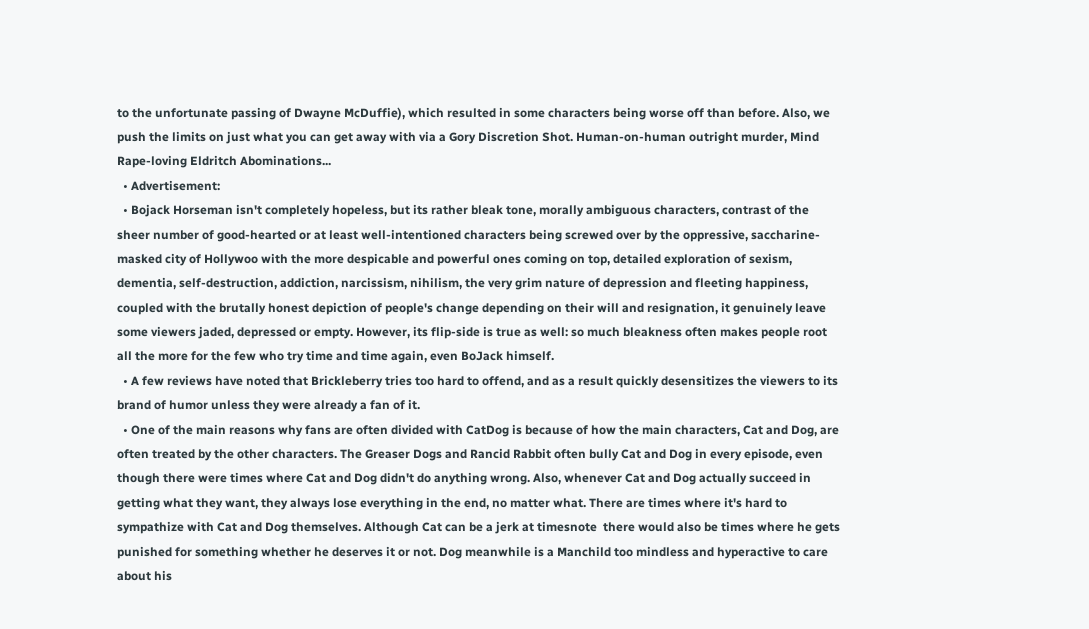to the unfortunate passing of Dwayne McDuffie), which resulted in some characters being worse off than before. Also, we push the limits on just what you can get away with via a Gory Discretion Shot. Human-on-human outright murder, Mind Rape-loving Eldritch Abominations...
  • Advertisement:
  • Bojack Horseman isn't completely hopeless, but its rather bleak tone, morally ambiguous characters, contrast of the sheer number of good-hearted or at least well-intentioned characters being screwed over by the oppressive, saccharine-masked city of Hollywoo with the more despicable and powerful ones coming on top, detailed exploration of sexism, dementia, self-destruction, addiction, narcissism, nihilism, the very grim nature of depression and fleeting happiness, coupled with the brutally honest depiction of people's change depending on their will and resignation, it genuinely leave some viewers jaded, depressed or empty. However, its flip-side is true as well: so much bleakness often makes people root all the more for the few who try time and time again, even BoJack himself.
  • A few reviews have noted that Brickleberry tries too hard to offend, and as a result quickly desensitizes the viewers to its brand of humor unless they were already a fan of it.
  • One of the main reasons why fans are often divided with CatDog is because of how the main characters, Cat and Dog, are often treated by the other characters. The Greaser Dogs and Rancid Rabbit often bully Cat and Dog in every episode, even though there were times where Cat and Dog didn't do anything wrong. Also, whenever Cat and Dog actually succeed in getting what they want, they always lose everything in the end, no matter what. There are times where it's hard to sympathize with Cat and Dog themselves. Although Cat can be a jerk at timesnote  there would also be times where he gets punished for something whether he deserves it or not. Dog meanwhile is a Manchild too mindless and hyperactive to care about his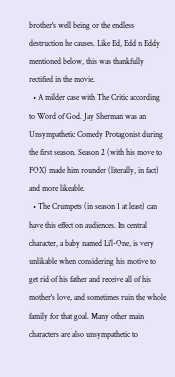brother's well being or the endless destruction he causes. Like Ed, Edd n Eddy mentioned below, this was thankfully rectified in the movie.
  • A milder case with The Critic according to Word of God. Jay Sherman was an Unsympathetic Comedy Protagonist during the first season. Season 2 (with his move to FOX) made him rounder (literally, in fact) and more likeable.
  • The Crumpets (in season 1 at least) can have this effect on audiences. Its central character, a baby named Li'l-One, is very unlikable when considering his motive to get rid of his father and receive all of his mother's love, and sometimes ruin the whole family for that goal. Many other main characters are also unsympathetic to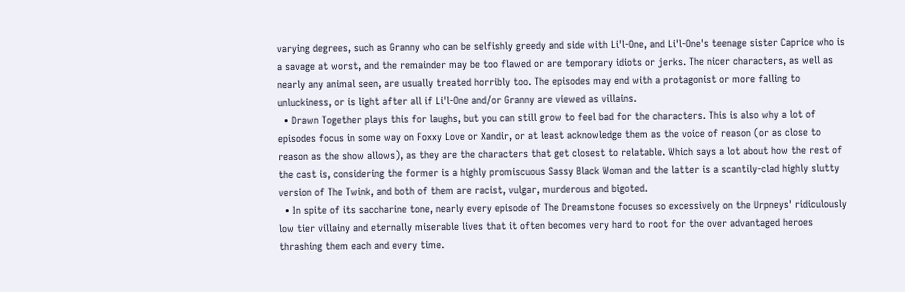varying degrees, such as Granny who can be selfishly greedy and side with Li'l-One, and Li'l-One's teenage sister Caprice who is a savage at worst, and the remainder may be too flawed or are temporary idiots or jerks. The nicer characters, as well as nearly any animal seen, are usually treated horribly too. The episodes may end with a protagonist or more falling to unluckiness, or is light after all if Li'l-One and/or Granny are viewed as villains.
  • Drawn Together plays this for laughs, but you can still grow to feel bad for the characters. This is also why a lot of episodes focus in some way on Foxxy Love or Xandir, or at least acknowledge them as the voice of reason (or as close to reason as the show allows), as they are the characters that get closest to relatable. Which says a lot about how the rest of the cast is, considering the former is a highly promiscuous Sassy Black Woman and the latter is a scantily-clad highly slutty version of The Twink, and both of them are racist, vulgar, murderous and bigoted.
  • In spite of its saccharine tone, nearly every episode of The Dreamstone focuses so excessively on the Urpneys' ridiculously low tier villainy and eternally miserable lives that it often becomes very hard to root for the over advantaged heroes thrashing them each and every time.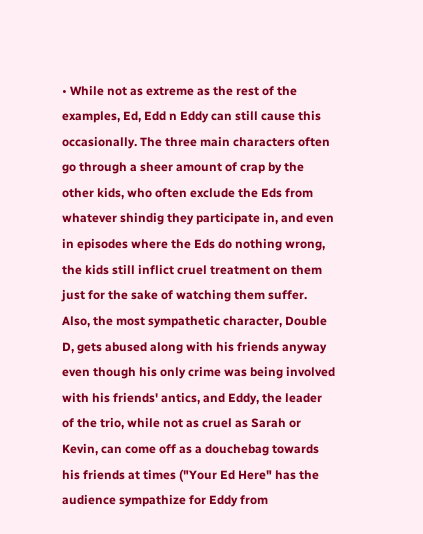• While not as extreme as the rest of the examples, Ed, Edd n Eddy can still cause this occasionally. The three main characters often go through a sheer amount of crap by the other kids, who often exclude the Eds from whatever shindig they participate in, and even in episodes where the Eds do nothing wrong, the kids still inflict cruel treatment on them just for the sake of watching them suffer. Also, the most sympathetic character, Double D, gets abused along with his friends anyway even though his only crime was being involved with his friends' antics, and Eddy, the leader of the trio, while not as cruel as Sarah or Kevin, can come off as a douchebag towards his friends at times ("Your Ed Here" has the audience sympathize for Eddy from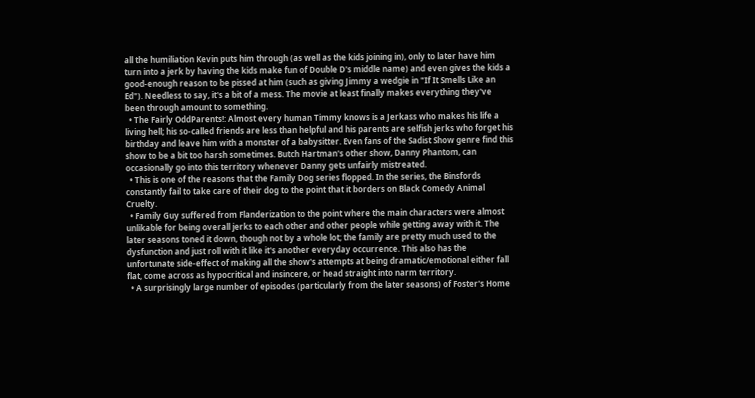all the humiliation Kevin puts him through (as well as the kids joining in), only to later have him turn into a jerk by having the kids make fun of Double D's middle name) and even gives the kids a good-enough reason to be pissed at him (such as giving Jimmy a wedgie in "If It Smells Like an Ed"). Needless to say, it's a bit of a mess. The movie at least finally makes everything they've been through amount to something.
  • The Fairly OddParents!: Almost every human Timmy knows is a Jerkass who makes his life a living hell; his so-called friends are less than helpful and his parents are selfish jerks who forget his birthday and leave him with a monster of a babysitter. Even fans of the Sadist Show genre find this show to be a bit too harsh sometimes. Butch Hartman's other show, Danny Phantom, can occasionally go into this territory whenever Danny gets unfairly mistreated.
  • This is one of the reasons that the Family Dog series flopped. In the series, the Binsfords constantly fail to take care of their dog to the point that it borders on Black Comedy Animal Cruelty.
  • Family Guy suffered from Flanderization to the point where the main characters were almost unlikable for being overall jerks to each other and other people while getting away with it. The later seasons toned it down, though not by a whole lot; the family are pretty much used to the dysfunction and just roll with it like it's another everyday occurrence. This also has the unfortunate side-effect of making all the show's attempts at being dramatic/emotional either fall flat, come across as hypocritical and insincere, or head straight into narm territory.
  • A surprisingly large number of episodes (particularly from the later seasons) of Foster's Home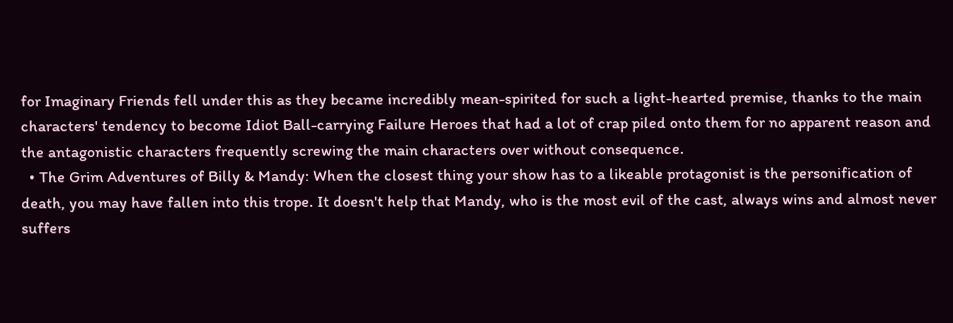for Imaginary Friends fell under this as they became incredibly mean-spirited for such a light-hearted premise, thanks to the main characters' tendency to become Idiot Ball-carrying Failure Heroes that had a lot of crap piled onto them for no apparent reason and the antagonistic characters frequently screwing the main characters over without consequence.
  • The Grim Adventures of Billy & Mandy: When the closest thing your show has to a likeable protagonist is the personification of death, you may have fallen into this trope. It doesn't help that Mandy, who is the most evil of the cast, always wins and almost never suffers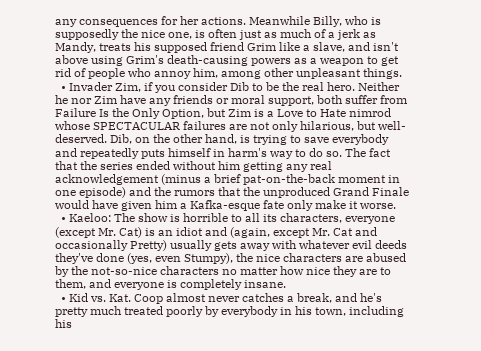any consequences for her actions. Meanwhile Billy, who is supposedly the nice one, is often just as much of a jerk as Mandy, treats his supposed friend Grim like a slave, and isn't above using Grim's death-causing powers as a weapon to get rid of people who annoy him, among other unpleasant things.
  • Invader Zim, if you consider Dib to be the real hero. Neither he nor Zim have any friends or moral support, both suffer from Failure Is the Only Option, but Zim is a Love to Hate nimrod whose SPECTACULAR failures are not only hilarious, but well-deserved. Dib, on the other hand, is trying to save everybody and repeatedly puts himself in harm's way to do so. The fact that the series ended without him getting any real acknowledgement (minus a brief pat-on-the-back moment in one episode) and the rumors that the unproduced Grand Finale would have given him a Kafka-esque fate only make it worse.
  • Kaeloo: The show is horrible to all its characters, everyone (except Mr. Cat) is an idiot and (again, except Mr. Cat and occasionally Pretty) usually gets away with whatever evil deeds they've done (yes, even Stumpy), the nice characters are abused by the not-so-nice characters no matter how nice they are to them, and everyone is completely insane.
  • Kid vs. Kat. Coop almost never catches a break, and he's pretty much treated poorly by everybody in his town, including his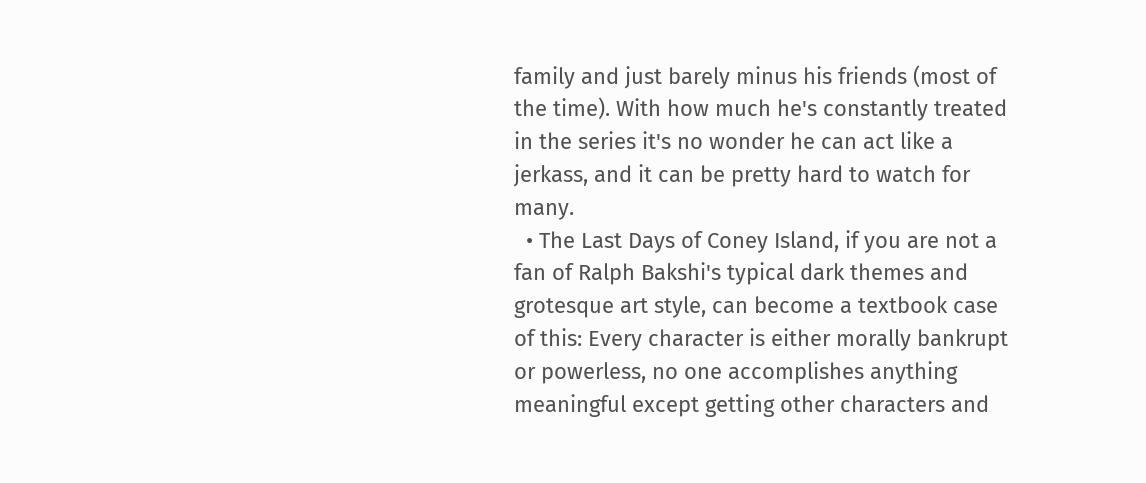family and just barely minus his friends (most of the time). With how much he's constantly treated in the series it's no wonder he can act like a jerkass, and it can be pretty hard to watch for many.
  • The Last Days of Coney Island, if you are not a fan of Ralph Bakshi's typical dark themes and grotesque art style, can become a textbook case of this: Every character is either morally bankrupt or powerless, no one accomplishes anything meaningful except getting other characters and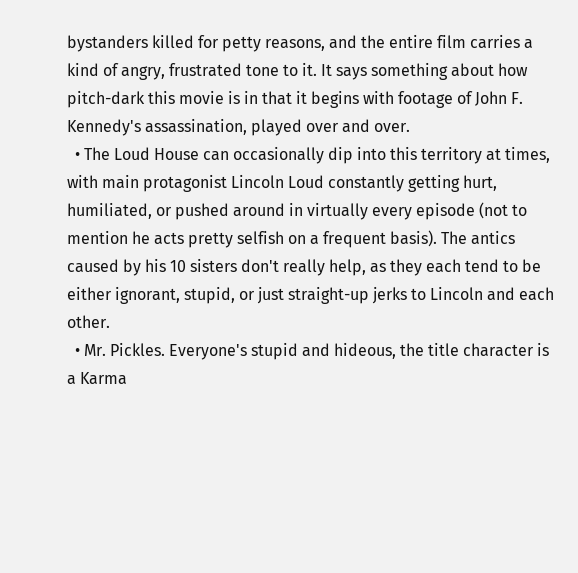bystanders killed for petty reasons, and the entire film carries a kind of angry, frustrated tone to it. It says something about how pitch-dark this movie is in that it begins with footage of John F. Kennedy's assassination, played over and over.
  • The Loud House can occasionally dip into this territory at times, with main protagonist Lincoln Loud constantly getting hurt, humiliated, or pushed around in virtually every episode (not to mention he acts pretty selfish on a frequent basis). The antics caused by his 10 sisters don't really help, as they each tend to be either ignorant, stupid, or just straight-up jerks to Lincoln and each other.
  • Mr. Pickles. Everyone's stupid and hideous, the title character is a Karma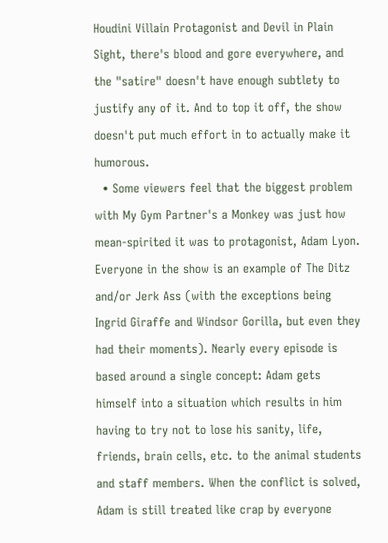Houdini Villain Protagonist and Devil in Plain Sight, there's blood and gore everywhere, and the "satire" doesn't have enough subtlety to justify any of it. And to top it off, the show doesn't put much effort in to actually make it humorous.
  • Some viewers feel that the biggest problem with My Gym Partner's a Monkey was just how mean-spirited it was to protagonist, Adam Lyon. Everyone in the show is an example of The Ditz and/or Jerk Ass (with the exceptions being Ingrid Giraffe and Windsor Gorilla, but even they had their moments). Nearly every episode is based around a single concept: Adam gets himself into a situation which results in him having to try not to lose his sanity, life, friends, brain cells, etc. to the animal students and staff members. When the conflict is solved, Adam is still treated like crap by everyone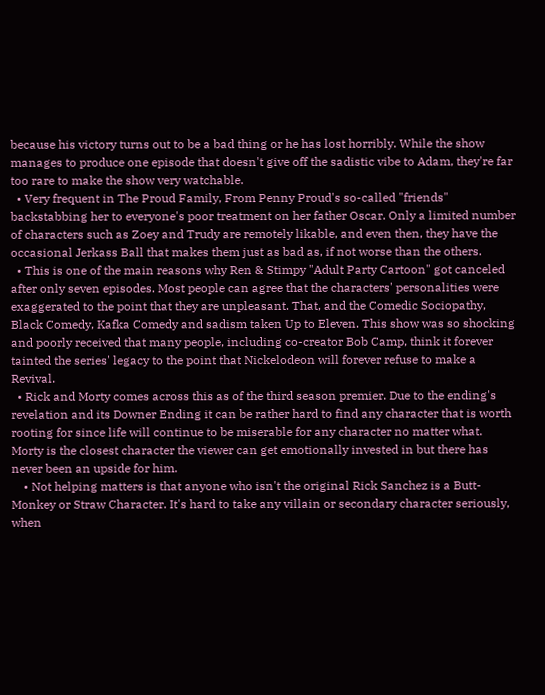because his victory turns out to be a bad thing or he has lost horribly. While the show manages to produce one episode that doesn't give off the sadistic vibe to Adam, they're far too rare to make the show very watchable.
  • Very frequent in The Proud Family, From Penny Proud's so-called "friends" backstabbing her to everyone's poor treatment on her father Oscar. Only a limited number of characters such as Zoey and Trudy are remotely likable, and even then, they have the occasional Jerkass Ball that makes them just as bad as, if not worse than the others.
  • This is one of the main reasons why Ren & Stimpy "Adult Party Cartoon" got canceled after only seven episodes. Most people can agree that the characters' personalities were exaggerated to the point that they are unpleasant. That, and the Comedic Sociopathy, Black Comedy, Kafka Comedy and sadism taken Up to Eleven. This show was so shocking and poorly received that many people, including co-creator Bob Camp, think it forever tainted the series' legacy to the point that Nickelodeon will forever refuse to make a Revival.
  • Rick and Morty comes across this as of the third season premier. Due to the ending's revelation and its Downer Ending it can be rather hard to find any character that is worth rooting for since life will continue to be miserable for any character no matter what. Morty is the closest character the viewer can get emotionally invested in but there has never been an upside for him.
    • Not helping matters is that anyone who isn't the original Rick Sanchez is a Butt-Monkey or Straw Character. It's hard to take any villain or secondary character seriously, when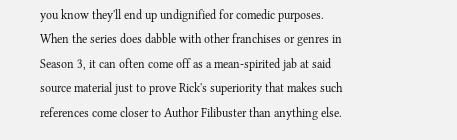you know they'll end up undignified for comedic purposes. When the series does dabble with other franchises or genres in Season 3, it can often come off as a mean-spirited jab at said source material just to prove Rick's superiority that makes such references come closer to Author Filibuster than anything else.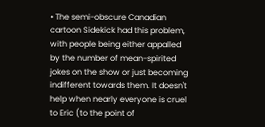• The semi-obscure Canadian cartoon Sidekick had this problem, with people being either appalled by the number of mean-spirited jokes on the show or just becoming indifferent towards them. It doesn't help when nearly everyone is cruel to Eric (to the point of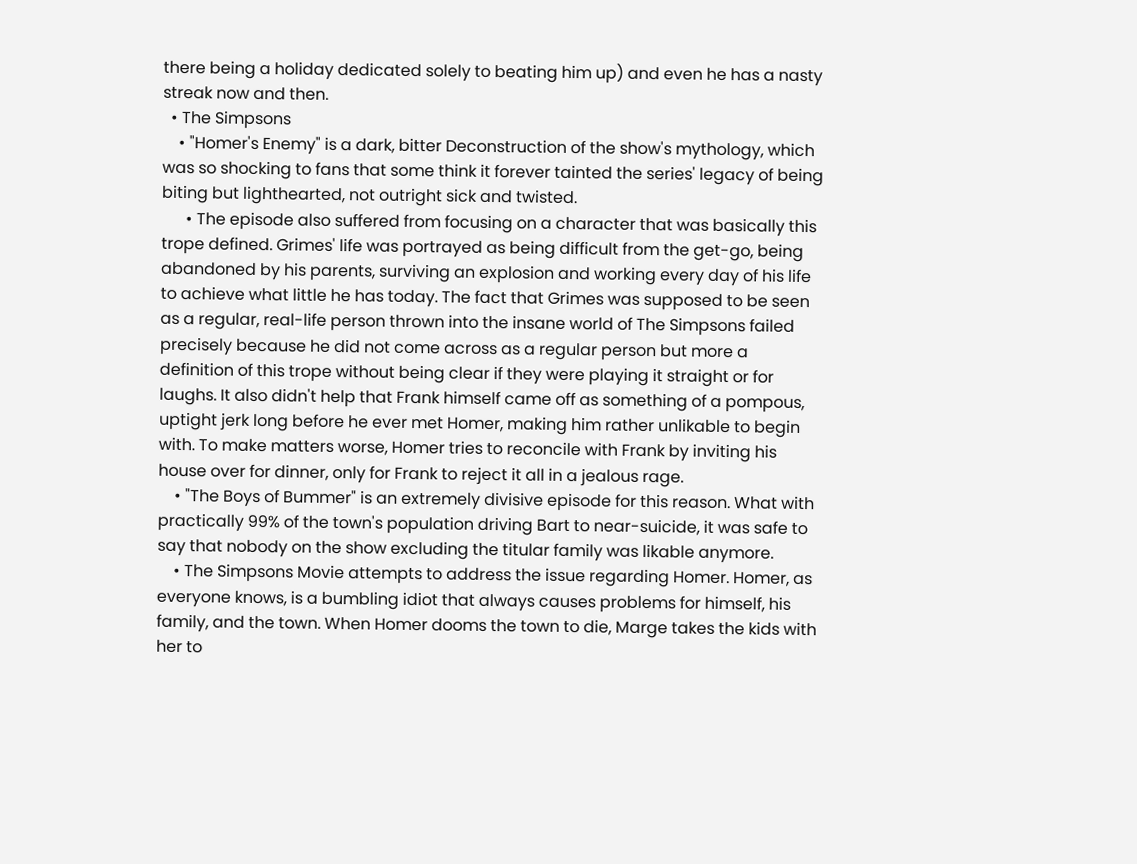there being a holiday dedicated solely to beating him up) and even he has a nasty streak now and then.
  • The Simpsons
    • "Homer's Enemy" is a dark, bitter Deconstruction of the show's mythology, which was so shocking to fans that some think it forever tainted the series' legacy of being biting but lighthearted, not outright sick and twisted.
      • The episode also suffered from focusing on a character that was basically this trope defined. Grimes' life was portrayed as being difficult from the get-go, being abandoned by his parents, surviving an explosion and working every day of his life to achieve what little he has today. The fact that Grimes was supposed to be seen as a regular, real-life person thrown into the insane world of The Simpsons failed precisely because he did not come across as a regular person but more a definition of this trope without being clear if they were playing it straight or for laughs. It also didn't help that Frank himself came off as something of a pompous, uptight jerk long before he ever met Homer, making him rather unlikable to begin with. To make matters worse, Homer tries to reconcile with Frank by inviting his house over for dinner, only for Frank to reject it all in a jealous rage.
    • "The Boys of Bummer" is an extremely divisive episode for this reason. What with practically 99% of the town's population driving Bart to near-suicide, it was safe to say that nobody on the show excluding the titular family was likable anymore.
    • The Simpsons Movie attempts to address the issue regarding Homer. Homer, as everyone knows, is a bumbling idiot that always causes problems for himself, his family, and the town. When Homer dooms the town to die, Marge takes the kids with her to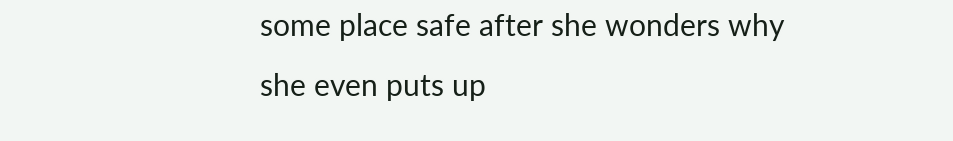some place safe after she wonders why she even puts up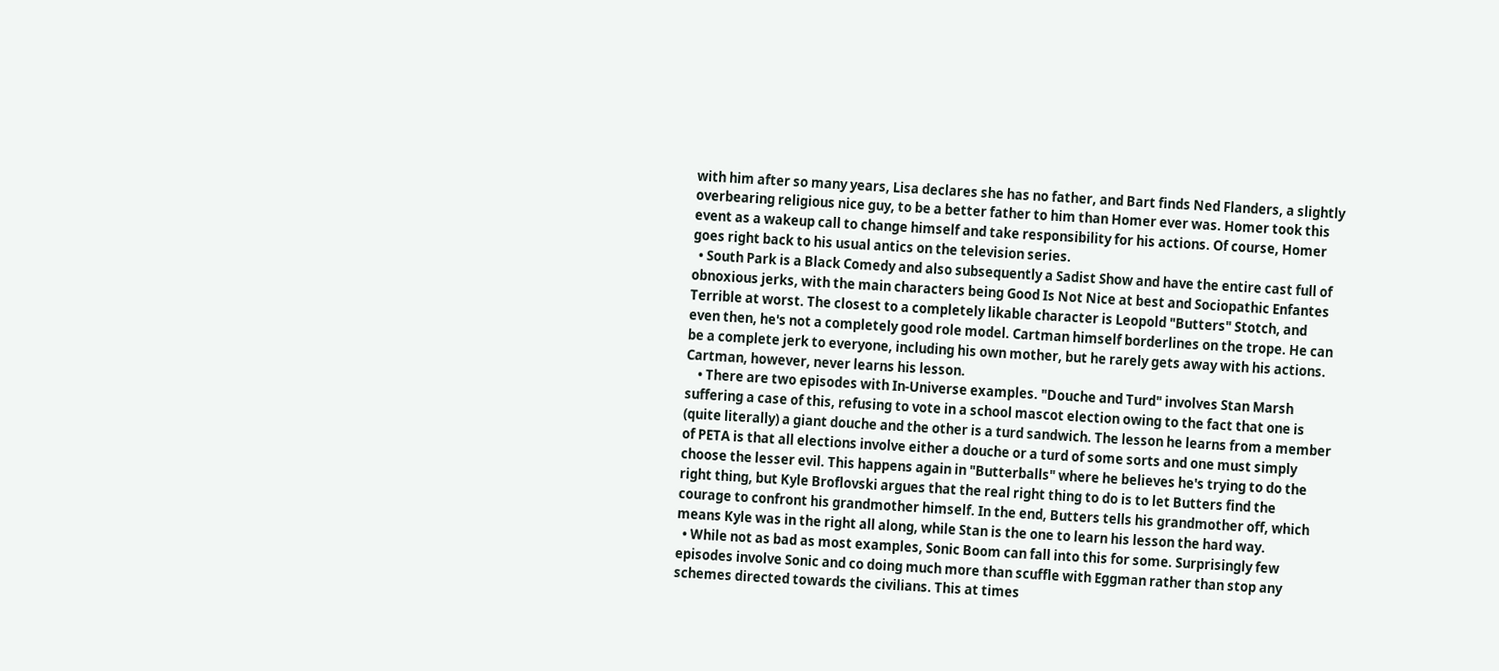with him after so many years, Lisa declares she has no father, and Bart finds Ned Flanders, a slightly overbearing religious nice guy, to be a better father to him than Homer ever was. Homer took this event as a wakeup call to change himself and take responsibility for his actions. Of course, Homer goes right back to his usual antics on the television series.
  • South Park is a Black Comedy and also subsequently a Sadist Show and have the entire cast full of obnoxious jerks, with the main characters being Good Is Not Nice at best and Sociopathic Enfantes Terrible at worst. The closest to a completely likable character is Leopold "Butters" Stotch, and even then, he's not a completely good role model. Cartman himself borderlines on the trope. He can be a complete jerk to everyone, including his own mother, but he rarely gets away with his actions. Cartman, however, never learns his lesson.
    • There are two episodes with In-Universe examples. "Douche and Turd" involves Stan Marsh suffering a case of this, refusing to vote in a school mascot election owing to the fact that one is (quite literally) a giant douche and the other is a turd sandwich. The lesson he learns from a member of PETA is that all elections involve either a douche or a turd of some sorts and one must simply choose the lesser evil. This happens again in "Butterballs" where he believes he's trying to do the right thing, but Kyle Broflovski argues that the real right thing to do is to let Butters find the courage to confront his grandmother himself. In the end, Butters tells his grandmother off, which means Kyle was in the right all along, while Stan is the one to learn his lesson the hard way.
  • While not as bad as most examples, Sonic Boom can fall into this for some. Surprisingly few episodes involve Sonic and co doing much more than scuffle with Eggman rather than stop any schemes directed towards the civilians. This at times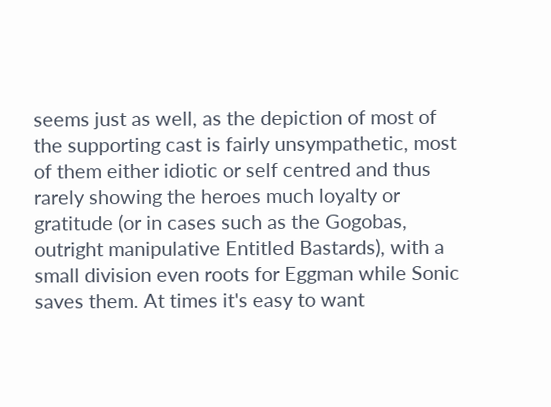seems just as well, as the depiction of most of the supporting cast is fairly unsympathetic, most of them either idiotic or self centred and thus rarely showing the heroes much loyalty or gratitude (or in cases such as the Gogobas, outright manipulative Entitled Bastards), with a small division even roots for Eggman while Sonic saves them. At times it's easy to want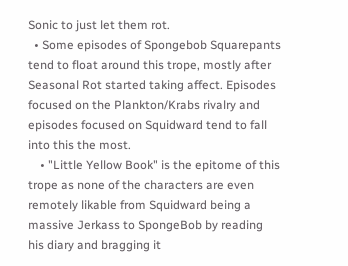Sonic to just let them rot.
  • Some episodes of Spongebob Squarepants tend to float around this trope, mostly after Seasonal Rot started taking affect. Episodes focused on the Plankton/Krabs rivalry and episodes focused on Squidward tend to fall into this the most.
    • "Little Yellow Book" is the epitome of this trope as none of the characters are even remotely likable from Squidward being a massive Jerkass to SpongeBob by reading his diary and bragging it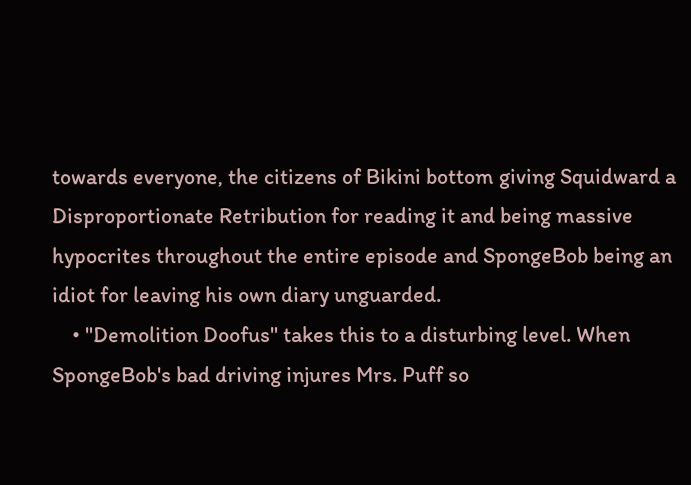towards everyone, the citizens of Bikini bottom giving Squidward a Disproportionate Retribution for reading it and being massive hypocrites throughout the entire episode and SpongeBob being an idiot for leaving his own diary unguarded.
    • "Demolition Doofus" takes this to a disturbing level. When SpongeBob's bad driving injures Mrs. Puff so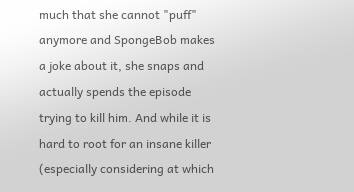much that she cannot "puff" anymore and SpongeBob makes a joke about it, she snaps and actually spends the episode trying to kill him. And while it is hard to root for an insane killer (especially considering at which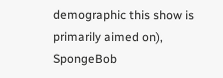demographic this show is primarily aimed on), SpongeBob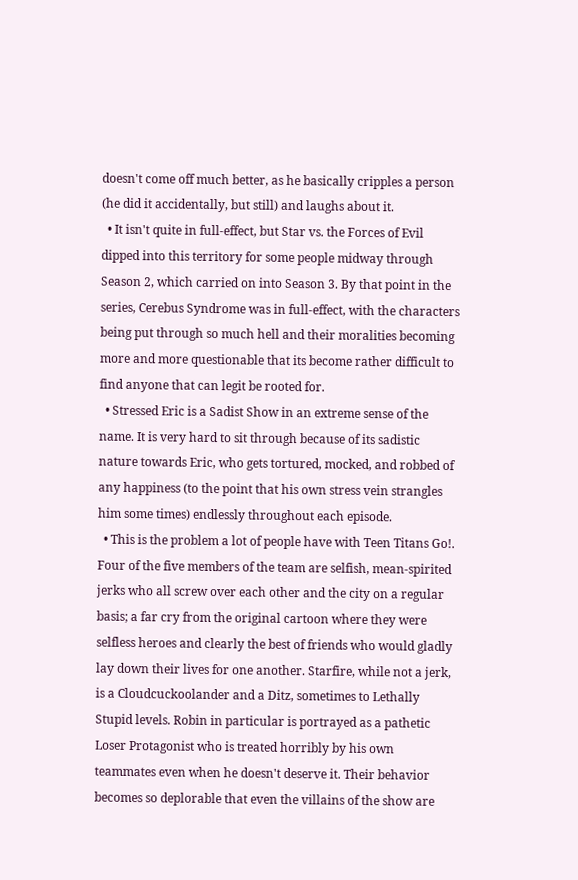doesn't come off much better, as he basically cripples a person (he did it accidentally, but still) and laughs about it.
  • It isn't quite in full-effect, but Star vs. the Forces of Evil dipped into this territory for some people midway through Season 2, which carried on into Season 3. By that point in the series, Cerebus Syndrome was in full-effect, with the characters being put through so much hell and their moralities becoming more and more questionable that its become rather difficult to find anyone that can legit be rooted for.
  • Stressed Eric is a Sadist Show in an extreme sense of the name. It is very hard to sit through because of its sadistic nature towards Eric, who gets tortured, mocked, and robbed of any happiness (to the point that his own stress vein strangles him some times) endlessly throughout each episode.
  • This is the problem a lot of people have with Teen Titans Go!. Four of the five members of the team are selfish, mean-spirited jerks who all screw over each other and the city on a regular basis; a far cry from the original cartoon where they were selfless heroes and clearly the best of friends who would gladly lay down their lives for one another. Starfire, while not a jerk, is a Cloudcuckoolander and a Ditz, sometimes to Lethally Stupid levels. Robin in particular is portrayed as a pathetic Loser Protagonist who is treated horribly by his own teammates even when he doesn't deserve it. Their behavior becomes so deplorable that even the villains of the show are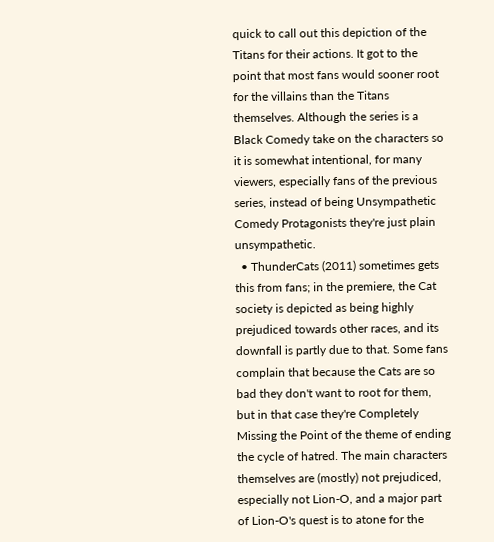quick to call out this depiction of the Titans for their actions. It got to the point that most fans would sooner root for the villains than the Titans themselves. Although the series is a Black Comedy take on the characters so it is somewhat intentional, for many viewers, especially fans of the previous series, instead of being Unsympathetic Comedy Protagonists they're just plain unsympathetic.
  • ThunderCats (2011) sometimes gets this from fans; in the premiere, the Cat society is depicted as being highly prejudiced towards other races, and its downfall is partly due to that. Some fans complain that because the Cats are so bad they don't want to root for them, but in that case they're Completely Missing the Point of the theme of ending the cycle of hatred. The main characters themselves are (mostly) not prejudiced, especially not Lion-O, and a major part of Lion-O's quest is to atone for the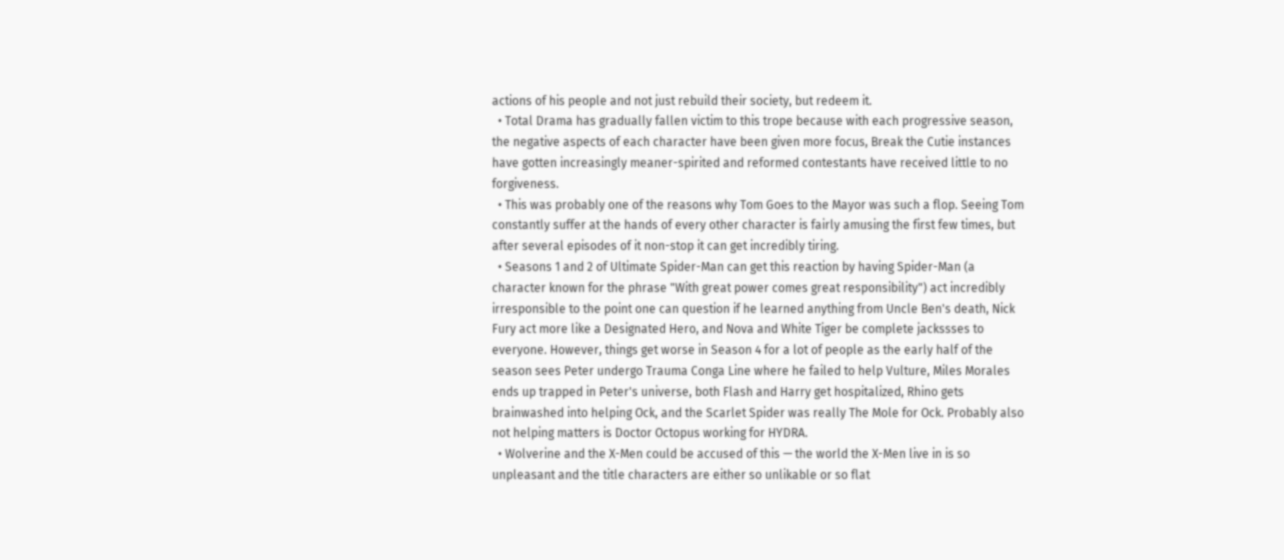actions of his people and not just rebuild their society, but redeem it.
  • Total Drama has gradually fallen victim to this trope because with each progressive season, the negative aspects of each character have been given more focus, Break the Cutie instances have gotten increasingly meaner-spirited and reformed contestants have received little to no forgiveness.
  • This was probably one of the reasons why Tom Goes to the Mayor was such a flop. Seeing Tom constantly suffer at the hands of every other character is fairly amusing the first few times, but after several episodes of it non-stop it can get incredibly tiring.
  • Seasons 1 and 2 of Ultimate Spider-Man can get this reaction by having Spider-Man (a character known for the phrase "With great power comes great responsibility") act incredibly irresponsible to the point one can question if he learned anything from Uncle Ben's death, Nick Fury act more like a Designated Hero, and Nova and White Tiger be complete jackssses to everyone. However, things get worse in Season 4 for a lot of people as the early half of the season sees Peter undergo Trauma Conga Line where he failed to help Vulture, Miles Morales ends up trapped in Peter's universe, both Flash and Harry get hospitalized, Rhino gets brainwashed into helping Ock, and the Scarlet Spider was really The Mole for Ock. Probably also not helping matters is Doctor Octopus working for HYDRA.
  • Wolverine and the X-Men could be accused of this — the world the X-Men live in is so unpleasant and the title characters are either so unlikable or so flat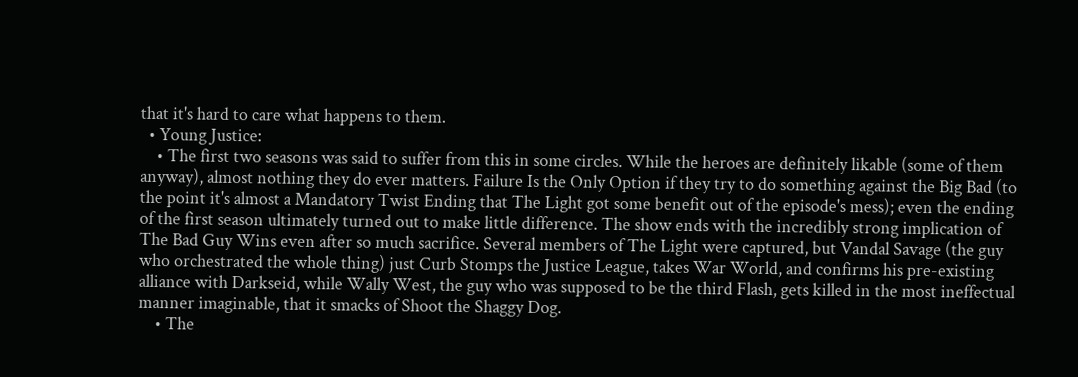that it's hard to care what happens to them.
  • Young Justice:
    • The first two seasons was said to suffer from this in some circles. While the heroes are definitely likable (some of them anyway), almost nothing they do ever matters. Failure Is the Only Option if they try to do something against the Big Bad (to the point it's almost a Mandatory Twist Ending that The Light got some benefit out of the episode's mess); even the ending of the first season ultimately turned out to make little difference. The show ends with the incredibly strong implication of The Bad Guy Wins even after so much sacrifice. Several members of The Light were captured, but Vandal Savage (the guy who orchestrated the whole thing) just Curb Stomps the Justice League, takes War World, and confirms his pre-existing alliance with Darkseid, while Wally West, the guy who was supposed to be the third Flash, gets killed in the most ineffectual manner imaginable, that it smacks of Shoot the Shaggy Dog.
    • The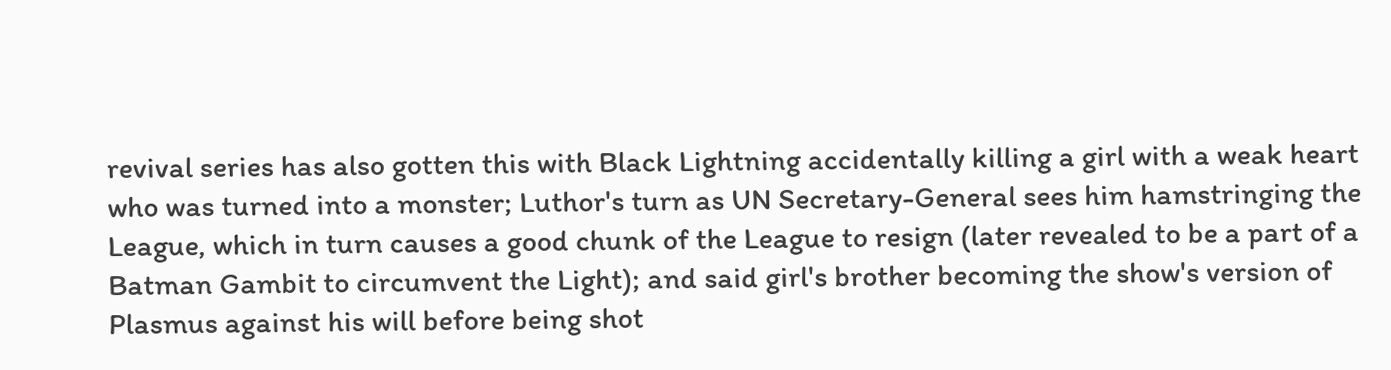revival series has also gotten this with Black Lightning accidentally killing a girl with a weak heart who was turned into a monster; Luthor's turn as UN Secretary-General sees him hamstringing the League, which in turn causes a good chunk of the League to resign (later revealed to be a part of a Batman Gambit to circumvent the Light); and said girl's brother becoming the show's version of Plasmus against his will before being shot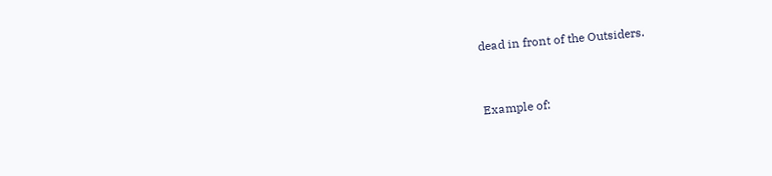dead in front of the Outsiders.


Example of: